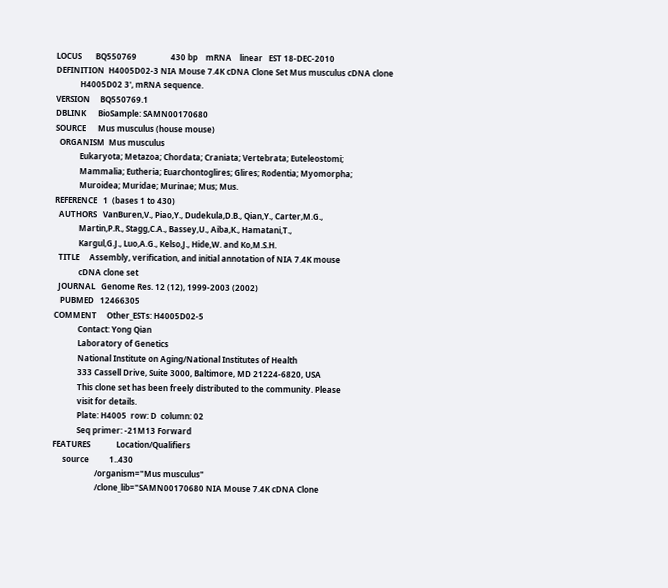LOCUS       BQ550769                 430 bp    mRNA    linear   EST 18-DEC-2010
DEFINITION  H4005D02-3 NIA Mouse 7.4K cDNA Clone Set Mus musculus cDNA clone
            H4005D02 3', mRNA sequence.
VERSION     BQ550769.1
DBLINK      BioSample: SAMN00170680
SOURCE      Mus musculus (house mouse)
  ORGANISM  Mus musculus
            Eukaryota; Metazoa; Chordata; Craniata; Vertebrata; Euteleostomi;
            Mammalia; Eutheria; Euarchontoglires; Glires; Rodentia; Myomorpha;
            Muroidea; Muridae; Murinae; Mus; Mus.
REFERENCE   1  (bases 1 to 430)
  AUTHORS   VanBuren,V., Piao,Y., Dudekula,D.B., Qian,Y., Carter,M.G.,
            Martin,P.R., Stagg,C.A., Bassey,U., Aiba,K., Hamatani,T.,
            Kargul,G.J., Luo,A.G., Kelso,J., Hide,W. and Ko,M.S.H.
  TITLE     Assembly, verification, and initial annotation of NIA 7.4K mouse
            cDNA clone set
  JOURNAL   Genome Res. 12 (12), 1999-2003 (2002)
   PUBMED   12466305
COMMENT     Other_ESTs: H4005D02-5
            Contact: Yong Qian
            Laboratory of Genetics
            National Institute on Aging/National Institutes of Health
            333 Cassell Drive, Suite 3000, Baltimore, MD 21224-6820, USA
            This clone set has been freely distributed to the community. Please
            visit for details.
            Plate: H4005  row: D  column: 02
            Seq primer: -21M13 Forward
FEATURES             Location/Qualifiers
     source          1..430
                     /organism="Mus musculus"
                     /clone_lib="SAMN00170680 NIA Mouse 7.4K cDNA Clone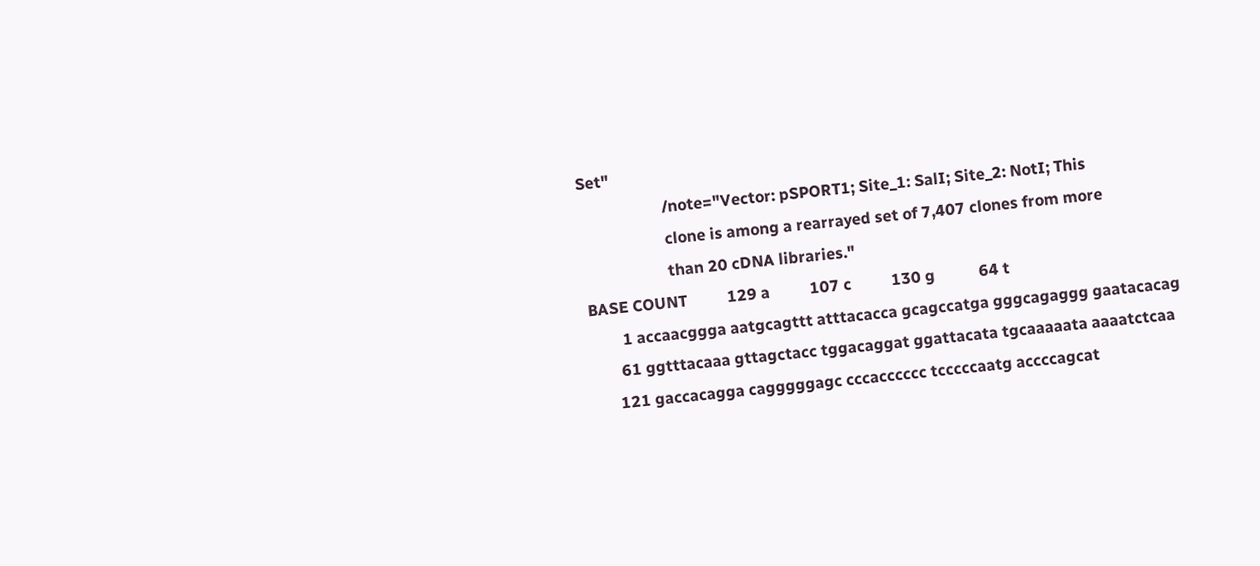Set"
                     /note="Vector: pSPORT1; Site_1: SalI; Site_2: NotI; This
                     clone is among a rearrayed set of 7,407 clones from more
                     than 20 cDNA libraries."
BASE COUNT          129 a          107 c          130 g           64 t
        1 accaacggga aatgcagttt atttacacca gcagccatga gggcagaggg gaatacacag
       61 ggtttacaaa gttagctacc tggacaggat ggattacata tgcaaaaata aaaatctcaa
      121 gaccacagga cagggggagc cccacccccc tcccccaatg accccagcat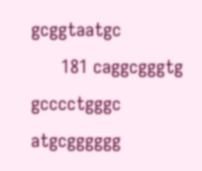gcggtaatgc
      181 caggcgggtg gcccctgggc atgcgggggg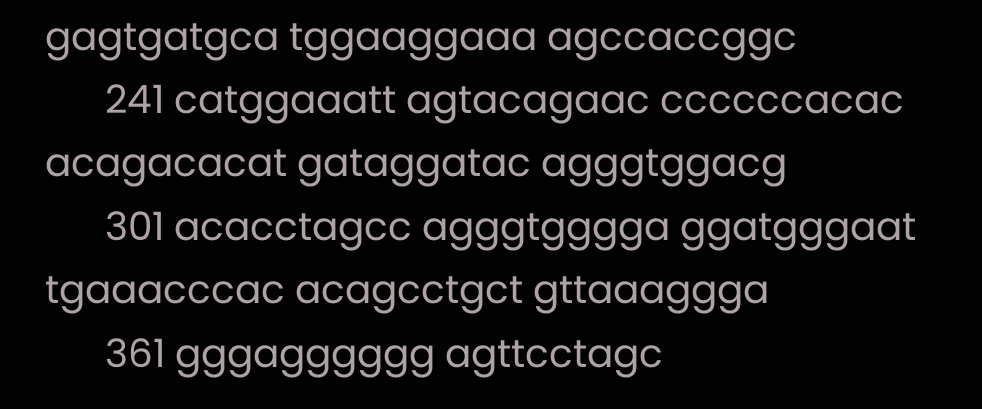gagtgatgca tggaaggaaa agccaccggc
      241 catggaaatt agtacagaac ccccccacac acagacacat gataggatac agggtggacg
      301 acacctagcc agggtgggga ggatgggaat tgaaacccac acagcctgct gttaaaggga
      361 gggagggggg agttcctagc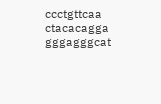ccctgttcaa ctacacagga gggagggcat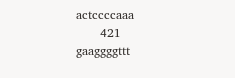actccccaaa
      421 gaaggggttt